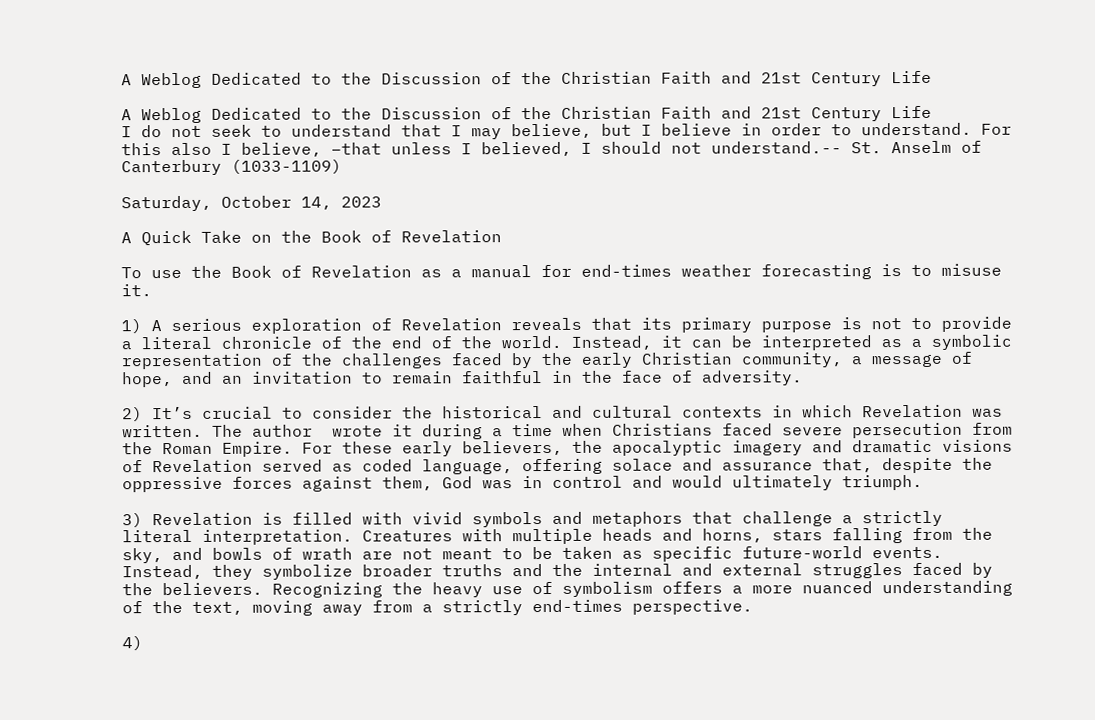A Weblog Dedicated to the Discussion of the Christian Faith and 21st Century Life

A Weblog Dedicated to the Discussion of the Christian Faith and 21st Century Life
I do not seek to understand that I may believe, but I believe in order to understand. For this also I believe, –that unless I believed, I should not understand.-- St. Anselm of Canterbury (1033-1109)

Saturday, October 14, 2023

A Quick Take on the Book of Revelation

To use the Book of Revelation as a manual for end-times weather forecasting is to misuse it.

1) A serious exploration of Revelation reveals that its primary purpose is not to provide a literal chronicle of the end of the world. Instead, it can be interpreted as a symbolic representation of the challenges faced by the early Christian community, a message of hope, and an invitation to remain faithful in the face of adversity.

2) It’s crucial to consider the historical and cultural contexts in which Revelation was written. The author  wrote it during a time when Christians faced severe persecution from the Roman Empire. For these early believers, the apocalyptic imagery and dramatic visions of Revelation served as coded language, offering solace and assurance that, despite the oppressive forces against them, God was in control and would ultimately triumph.

3) Revelation is filled with vivid symbols and metaphors that challenge a strictly literal interpretation. Creatures with multiple heads and horns, stars falling from the sky, and bowls of wrath are not meant to be taken as specific future-world events. Instead, they symbolize broader truths and the internal and external struggles faced by the believers. Recognizing the heavy use of symbolism offers a more nuanced understanding of the text, moving away from a strictly end-times perspective.

4)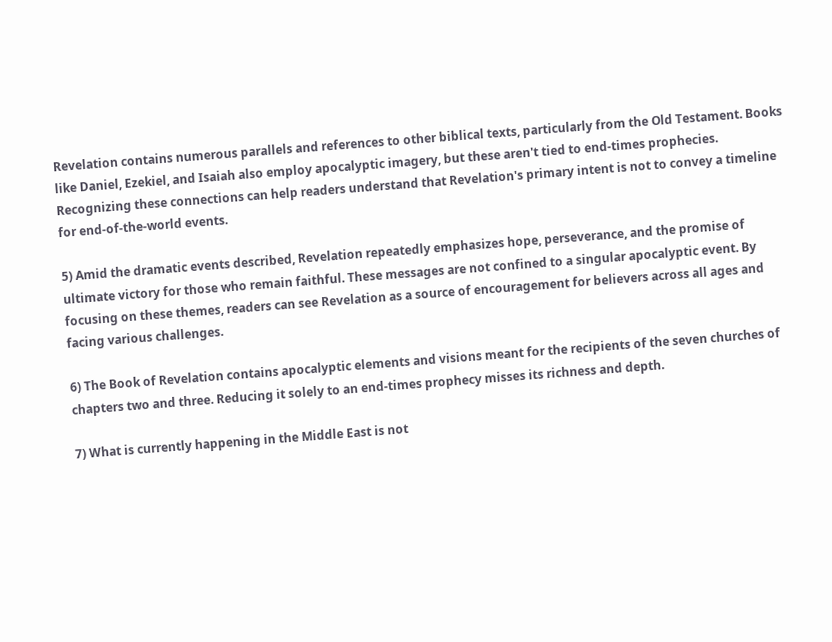Revelation contains numerous parallels and references to other biblical texts, particularly from the Old Testament. Books like Daniel, Ezekiel, and Isaiah also employ apocalyptic imagery, but these aren't tied to end-times prophecies. Recognizing these connections can help readers understand that Revelation's primary intent is not to convey a timeline for end-of-the-world events.

5) Amid the dramatic events described, Revelation repeatedly emphasizes hope, perseverance, and the promise of ultimate victory for those who remain faithful. These messages are not confined to a singular apocalyptic event. By focusing on these themes, readers can see Revelation as a source of encouragement for believers across all ages and facing various challenges.

6) The Book of Revelation contains apocalyptic elements and visions meant for the recipients of the seven churches of chapters two and three. Reducing it solely to an end-times prophecy misses its richness and depth.

7) What is currently happening in the Middle East is not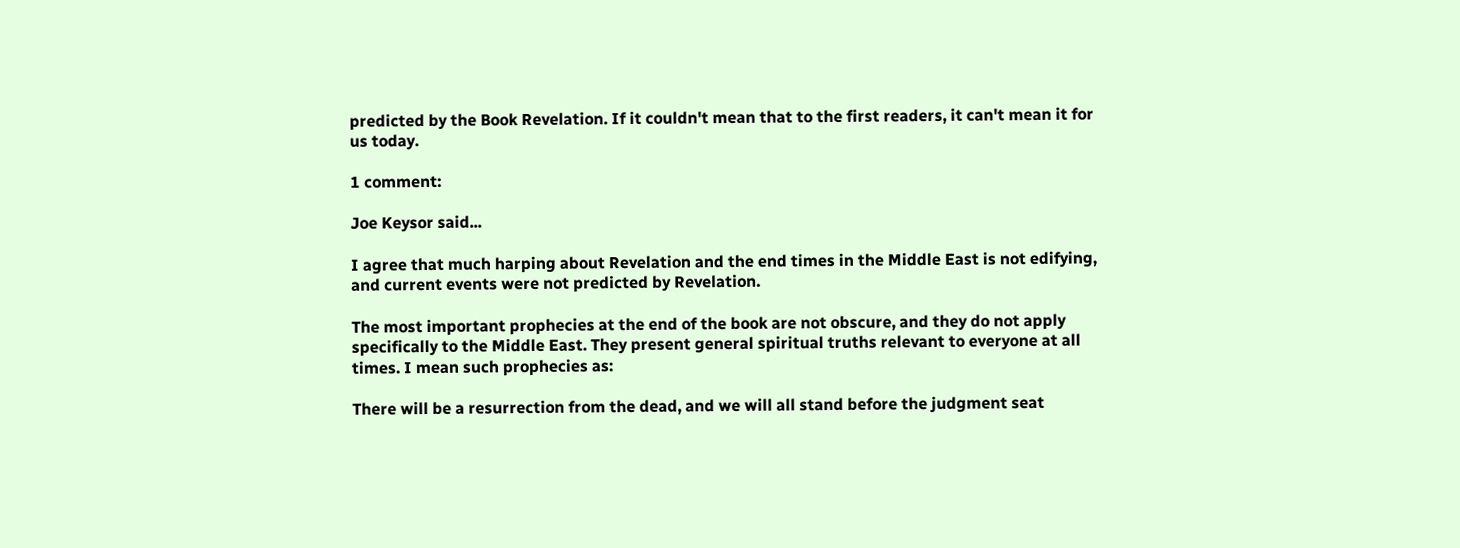predicted by the Book Revelation. If it couldn't mean that to the first readers, it can't mean it for us today.

1 comment:

Joe Keysor said...

I agree that much harping about Revelation and the end times in the Middle East is not edifying, and current events were not predicted by Revelation.

The most important prophecies at the end of the book are not obscure, and they do not apply specifically to the Middle East. They present general spiritual truths relevant to everyone at all times. I mean such prophecies as:

There will be a resurrection from the dead, and we will all stand before the judgment seat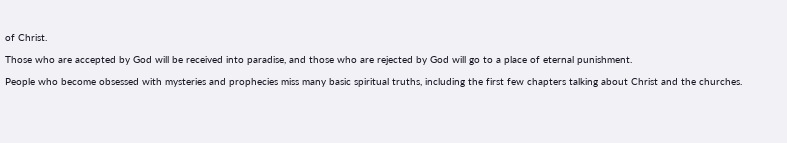of Christ.

Those who are accepted by God will be received into paradise, and those who are rejected by God will go to a place of eternal punishment.

People who become obsessed with mysteries and prophecies miss many basic spiritual truths, including the first few chapters talking about Christ and the churches.